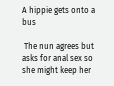A hippie gets onto a bus

 The nun agrees but asks for anal sex so she might keep her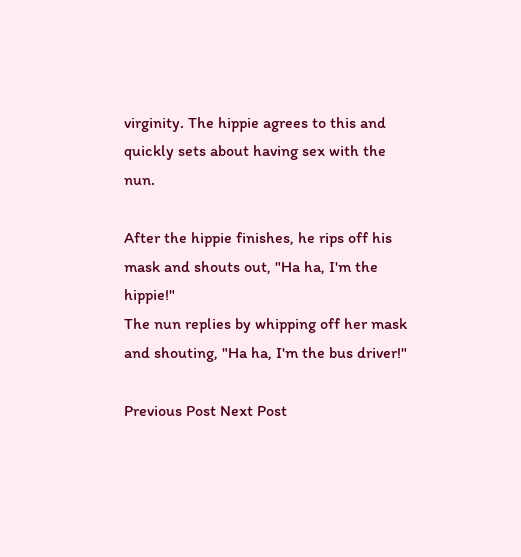virginity. The hippie agrees to this and quickly sets about having sex with the nun.

After the hippie finishes, he rips off his mask and shouts out, "Ha ha, I'm the hippie!"
The nun replies by whipping off her mask and shouting, "Ha ha, I'm the bus driver!"

Previous Post Next Post